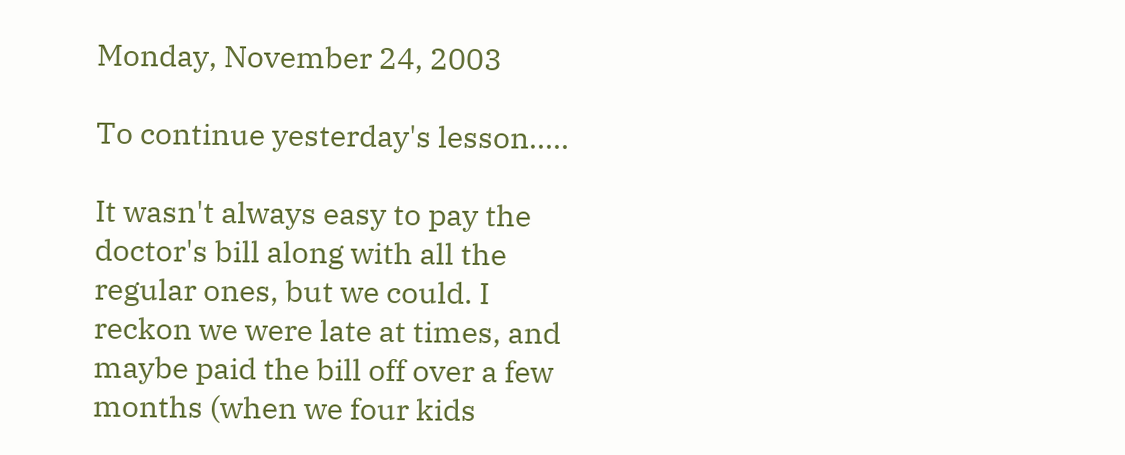Monday, November 24, 2003

To continue yesterday's lesson.....

It wasn't always easy to pay the doctor's bill along with all the regular ones, but we could. I reckon we were late at times, and maybe paid the bill off over a few months (when we four kids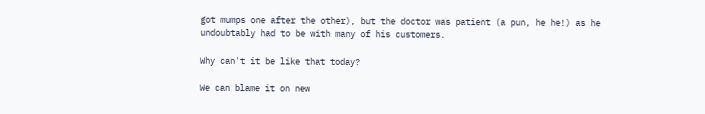got mumps one after the other), but the doctor was patient (a pun, he he!) as he undoubtably had to be with many of his customers.

Why can't it be like that today?

We can blame it on new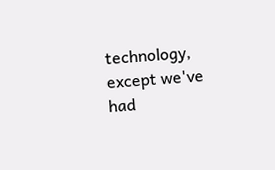technology, except we've had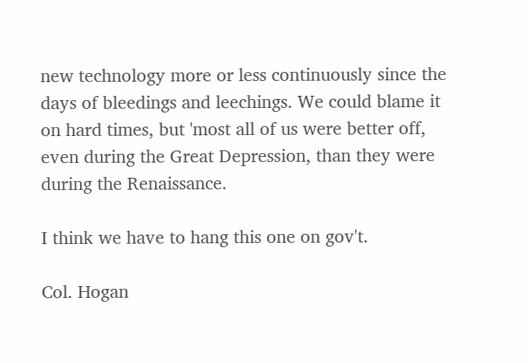new technology more or less continuously since the days of bleedings and leechings. We could blame it on hard times, but 'most all of us were better off, even during the Great Depression, than they were during the Renaissance.

I think we have to hang this one on gov't.

Col. Hogan